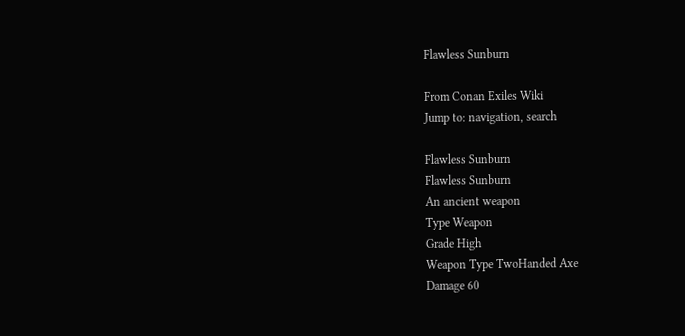Flawless Sunburn

From Conan Exiles Wiki
Jump to: navigation, search

Flawless Sunburn
Flawless Sunburn
An ancient weapon
Type Weapon
Grade High
Weapon Type TwoHanded Axe
Damage 60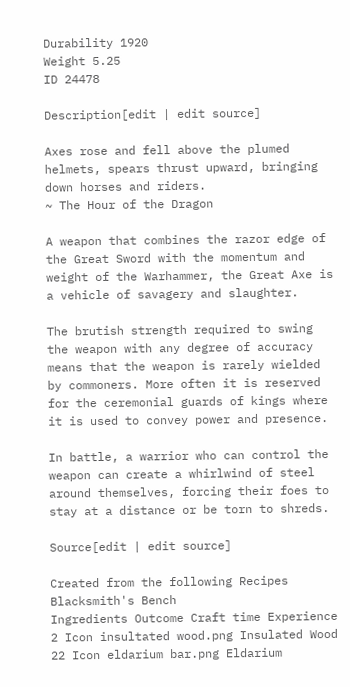Durability 1920
Weight 5.25
ID 24478

Description[edit | edit source]

Axes rose and fell above the plumed helmets, spears thrust upward, bringing down horses and riders.
~ The Hour of the Dragon

A weapon that combines the razor edge of the Great Sword with the momentum and weight of the Warhammer, the Great Axe is a vehicle of savagery and slaughter.

The brutish strength required to swing the weapon with any degree of accuracy means that the weapon is rarely wielded by commoners. More often it is reserved for the ceremonial guards of kings where it is used to convey power and presence.

In battle, a warrior who can control the weapon can create a whirlwind of steel around themselves, forcing their foes to stay at a distance or be torn to shreds.

Source[edit | edit source]

Created from the following Recipes
Blacksmith's Bench
Ingredients Outcome Craft time Experience
2 Icon insultated wood.png Insulated Wood
22 Icon eldarium bar.png Eldarium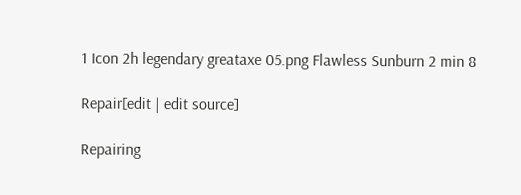1 Icon 2h legendary greataxe 05.png Flawless Sunburn 2 min 8

Repair[edit | edit source]

Repairing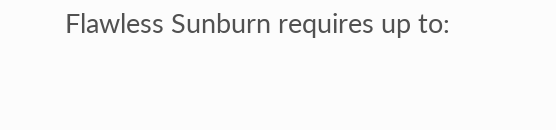Flawless Sunburn requires up to: